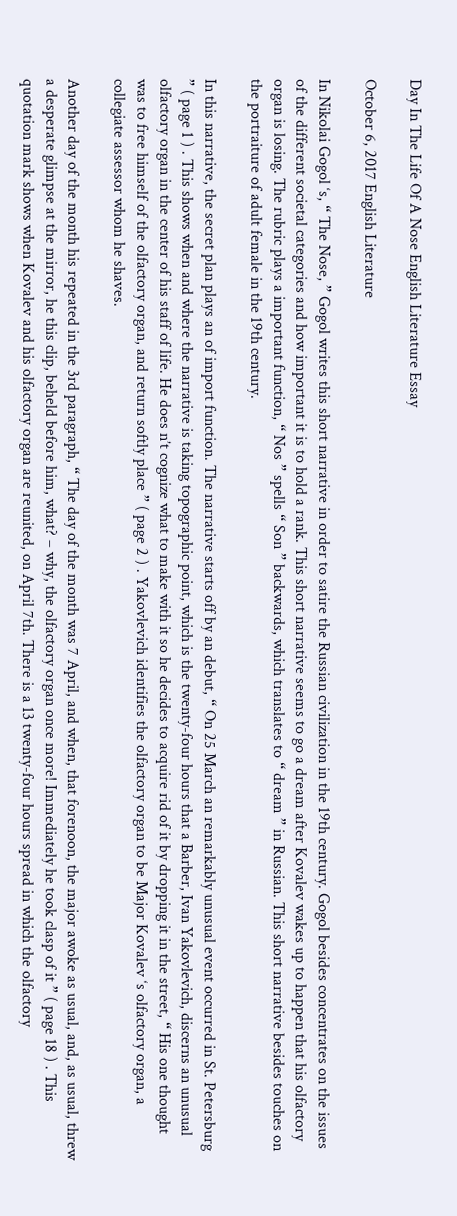Day In The Life Of A Nose English Literature Essay

October 6, 2017 English Literature

In Nikolai Gogol ‘s, “ The Nose, ” Gogol writes this short narrative in order to satire the Russian civilization in the 19th century. Gogol besides concentrates on the issues of the different societal categories and how important it is to hold a rank. This short narrative seems to go a dream after Kovalev wakes up to happen that his olfactory organ is losing. The rubric plays a important function, “ Nos ” spells “ Son ” backwards, which translates to “ dream ” in Russian. This short narrative besides touches on the portraiture of adult female in the 19th century.

In this narrative, the secret plan plays an of import function. The narrative starts off by an debut, “ On 25 March an remarkably unusual event occurred in St. Petersburg ” ( page 1 ) . This shows when and where the narrative is taking topographic point, which is the twenty-four hours that a Barber, Ivan Yakovlevich, discerns an unusual olfactory organ in the center of his staff of life. He does n’t cognize what to make with it so he decides to acquire rid of it by dropping it in the street, “ His one thought was to free himself of the olfactory organ, and return softly place ” ( page 2 ) . Yakovlevich identifies the olfactory organ to be Major Kovalev ‘s olfactory organ, a collegiate assessor whom he shaves.

Another day of the month his repeated in the 3rd paragraph, “ The day of the month was 7 April, and when, that forenoon, the major awoke as usual, and, as usual, threw a desperate glimpse at the mirror, he this clip, beheld before him, what? – why, the olfactory organ once more! Immediately he took clasp of it ” ( page 18 ) . This quotation mark shows when Kovalev and his olfactory organ are reunited, on April 7th. There is a 13 twenty-four hours spread in which the olfactory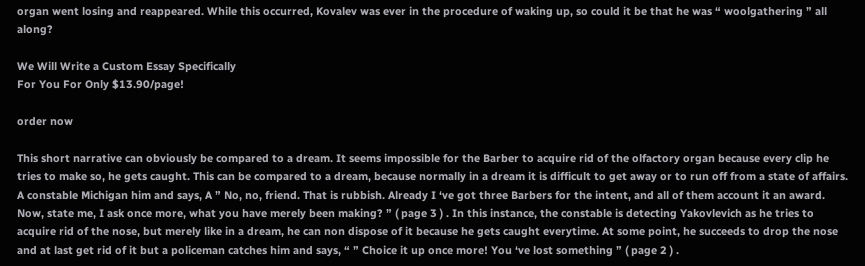organ went losing and reappeared. While this occurred, Kovalev was ever in the procedure of waking up, so could it be that he was “ woolgathering ” all along?

We Will Write a Custom Essay Specifically
For You For Only $13.90/page!

order now

This short narrative can obviously be compared to a dream. It seems impossible for the Barber to acquire rid of the olfactory organ because every clip he tries to make so, he gets caught. This can be compared to a dream, because normally in a dream it is difficult to get away or to run off from a state of affairs. A constable Michigan him and says, A ” No, no, friend. That is rubbish. Already I ‘ve got three Barbers for the intent, and all of them account it an award. Now, state me, I ask once more, what you have merely been making? ” ( page 3 ) . In this instance, the constable is detecting Yakovlevich as he tries to acquire rid of the nose, but merely like in a dream, he can non dispose of it because he gets caught everytime. At some point, he succeeds to drop the nose and at last get rid of it but a policeman catches him and says, “ ” Choice it up once more! You ‘ve lost something ” ( page 2 ) .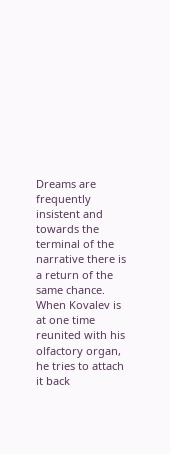Dreams are frequently insistent and towards the terminal of the narrative there is a return of the same chance. When Kovalev is at one time reunited with his olfactory organ, he tries to attach it back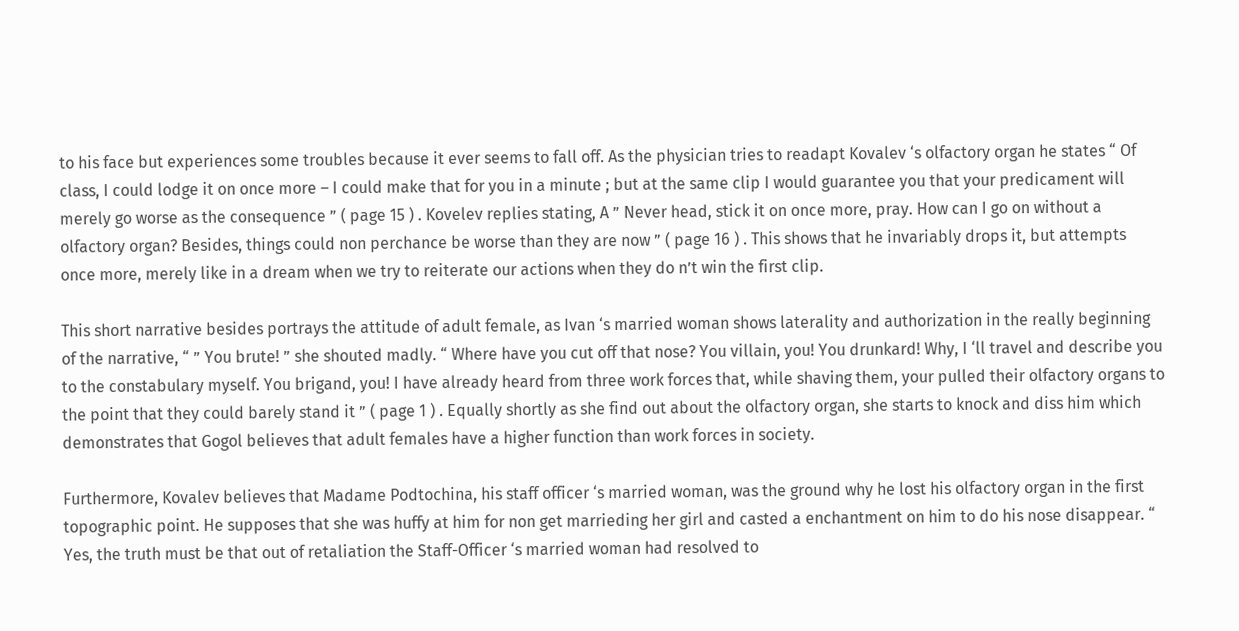to his face but experiences some troubles because it ever seems to fall off. As the physician tries to readapt Kovalev ‘s olfactory organ he states “ Of class, I could lodge it on once more – I could make that for you in a minute ; but at the same clip I would guarantee you that your predicament will merely go worse as the consequence ” ( page 15 ) . Kovelev replies stating, A ” Never head, stick it on once more, pray. How can I go on without a olfactory organ? Besides, things could non perchance be worse than they are now ” ( page 16 ) . This shows that he invariably drops it, but attempts once more, merely like in a dream when we try to reiterate our actions when they do n’t win the first clip.

This short narrative besides portrays the attitude of adult female, as Ivan ‘s married woman shows laterality and authorization in the really beginning of the narrative, “ ” You brute! ” she shouted madly. “ Where have you cut off that nose? You villain, you! You drunkard! Why, I ‘ll travel and describe you to the constabulary myself. You brigand, you! I have already heard from three work forces that, while shaving them, your pulled their olfactory organs to the point that they could barely stand it ” ( page 1 ) . Equally shortly as she find out about the olfactory organ, she starts to knock and diss him which demonstrates that Gogol believes that adult females have a higher function than work forces in society.

Furthermore, Kovalev believes that Madame Podtochina, his staff officer ‘s married woman, was the ground why he lost his olfactory organ in the first topographic point. He supposes that she was huffy at him for non get marrieding her girl and casted a enchantment on him to do his nose disappear. “ Yes, the truth must be that out of retaliation the Staff-Officer ‘s married woman had resolved to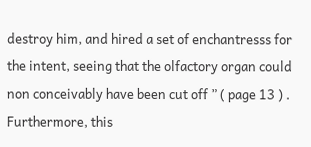destroy him, and hired a set of enchantresss for the intent, seeing that the olfactory organ could non conceivably have been cut off ” ( page 13 ) . Furthermore, this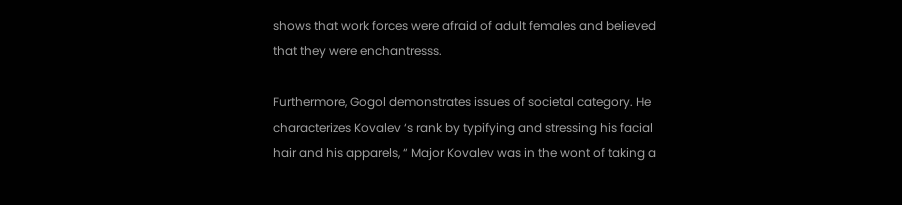shows that work forces were afraid of adult females and believed that they were enchantresss.

Furthermore, Gogol demonstrates issues of societal category. He characterizes Kovalev ‘s rank by typifying and stressing his facial hair and his apparels, “ Major Kovalev was in the wont of taking a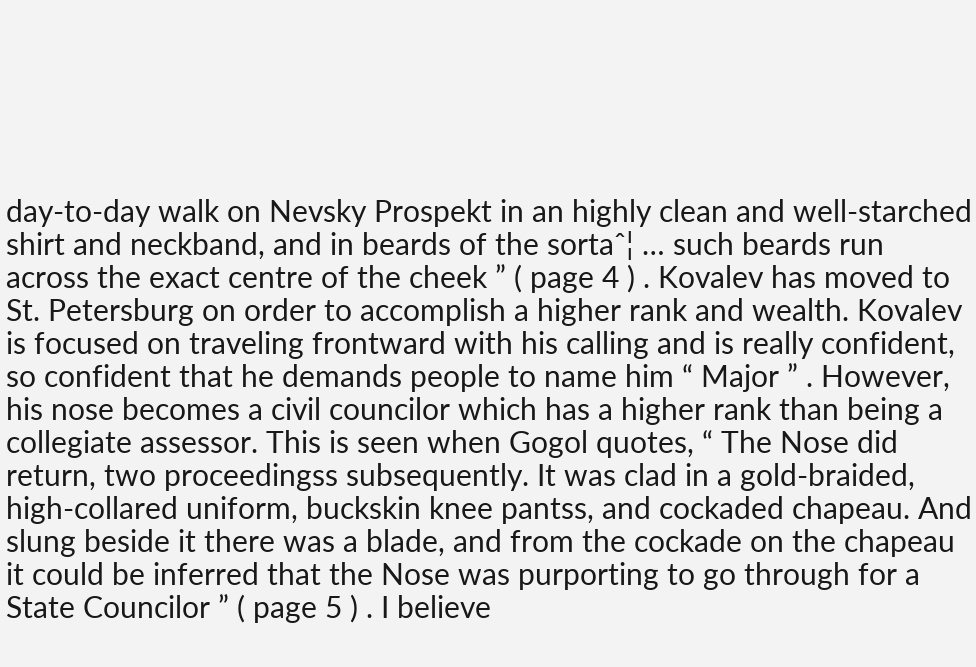day-to-day walk on Nevsky Prospekt in an highly clean and well-starched shirt and neckband, and in beards of the sortaˆ¦ … such beards run across the exact centre of the cheek ” ( page 4 ) . Kovalev has moved to St. Petersburg on order to accomplish a higher rank and wealth. Kovalev is focused on traveling frontward with his calling and is really confident, so confident that he demands people to name him “ Major ” . However, his nose becomes a civil councilor which has a higher rank than being a collegiate assessor. This is seen when Gogol quotes, “ The Nose did return, two proceedingss subsequently. It was clad in a gold-braided, high-collared uniform, buckskin knee pantss, and cockaded chapeau. And slung beside it there was a blade, and from the cockade on the chapeau it could be inferred that the Nose was purporting to go through for a State Councilor ” ( page 5 ) . I believe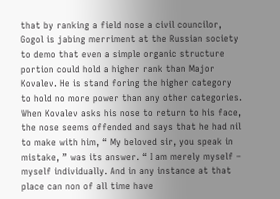that by ranking a field nose a civil councilor, Gogol is jabing merriment at the Russian society to demo that even a simple organic structure portion could hold a higher rank than Major Kovalev. He is stand foring the higher category to hold no more power than any other categories. When Kovalev asks his nose to return to his face, the nose seems offended and says that he had nil to make with him, “ My beloved sir, you speak in mistake, ” was its answer. “ I am merely myself – myself individually. And in any instance at that place can non of all time have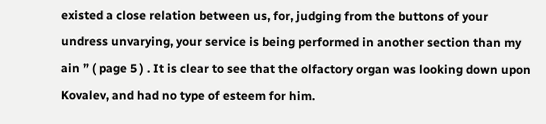existed a close relation between us, for, judging from the buttons of your undress unvarying, your service is being performed in another section than my ain ” ( page 5 ) . It is clear to see that the olfactory organ was looking down upon Kovalev, and had no type of esteem for him.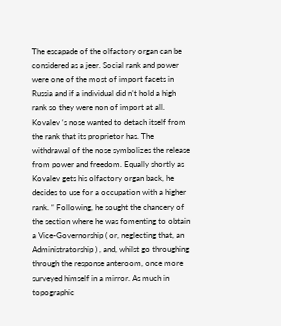The escapade of the olfactory organ can be considered as a jeer. Social rank and power were one of the most of import facets in Russia and if a individual did n’t hold a high rank so they were non of import at all. Kovalev ‘s nose wanted to detach itself from the rank that its proprietor has. The withdrawal of the nose symbolizes the release from power and freedom. Equally shortly as Kovalev gets his olfactory organ back, he decides to use for a occupation with a higher rank. “ Following, he sought the chancery of the section where he was fomenting to obtain a Vice-Governorship ( or, neglecting that, an Administratorship ) , and, whilst go throughing through the response anteroom, once more surveyed himself in a mirror. As much in topographic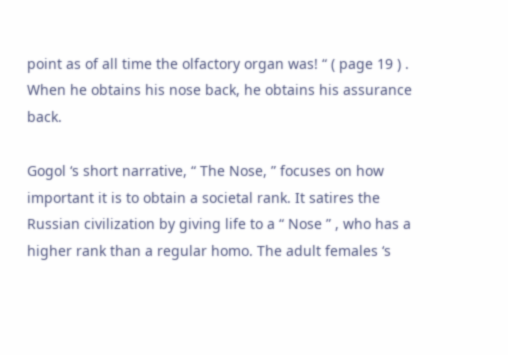point as of all time the olfactory organ was! “ ( page 19 ) . When he obtains his nose back, he obtains his assurance back.

Gogol ‘s short narrative, “ The Nose, ” focuses on how important it is to obtain a societal rank. It satires the Russian civilization by giving life to a “ Nose ” , who has a higher rank than a regular homo. The adult females ‘s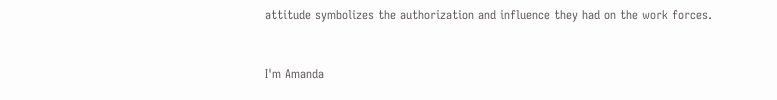attitude symbolizes the authorization and influence they had on the work forces.


I'm Amanda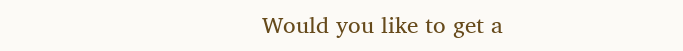Would you like to get a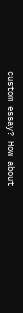custom essay? How about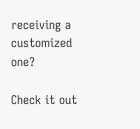receiving a customized one?

Check it out